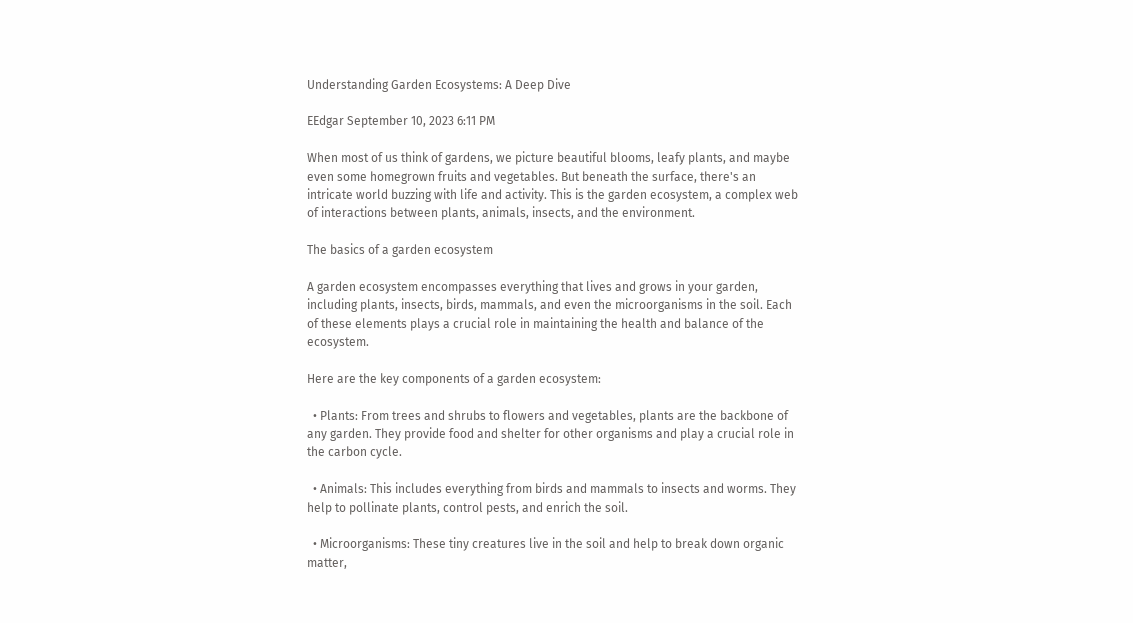Understanding Garden Ecosystems: A Deep Dive

EEdgar September 10, 2023 6:11 PM

When most of us think of gardens, we picture beautiful blooms, leafy plants, and maybe even some homegrown fruits and vegetables. But beneath the surface, there's an intricate world buzzing with life and activity. This is the garden ecosystem, a complex web of interactions between plants, animals, insects, and the environment.

The basics of a garden ecosystem

A garden ecosystem encompasses everything that lives and grows in your garden, including plants, insects, birds, mammals, and even the microorganisms in the soil. Each of these elements plays a crucial role in maintaining the health and balance of the ecosystem.

Here are the key components of a garden ecosystem:

  • Plants: From trees and shrubs to flowers and vegetables, plants are the backbone of any garden. They provide food and shelter for other organisms and play a crucial role in the carbon cycle.

  • Animals: This includes everything from birds and mammals to insects and worms. They help to pollinate plants, control pests, and enrich the soil.

  • Microorganisms: These tiny creatures live in the soil and help to break down organic matter,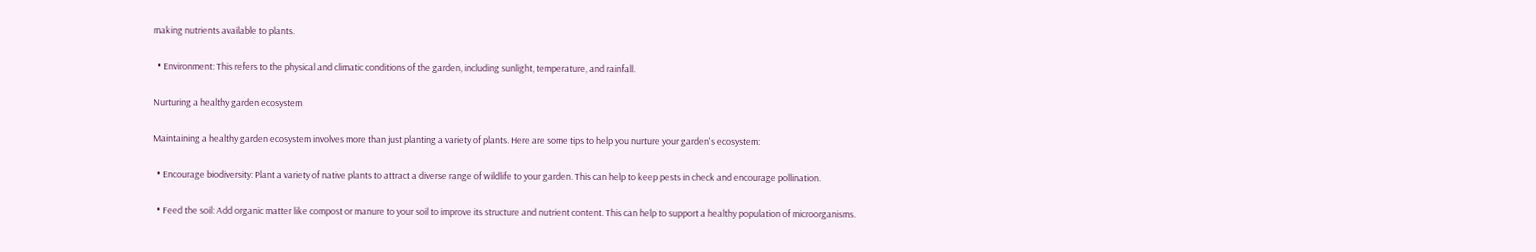making nutrients available to plants.

  • Environment: This refers to the physical and climatic conditions of the garden, including sunlight, temperature, and rainfall.

Nurturing a healthy garden ecosystem

Maintaining a healthy garden ecosystem involves more than just planting a variety of plants. Here are some tips to help you nurture your garden's ecosystem:

  • Encourage biodiversity: Plant a variety of native plants to attract a diverse range of wildlife to your garden. This can help to keep pests in check and encourage pollination.

  • Feed the soil: Add organic matter like compost or manure to your soil to improve its structure and nutrient content. This can help to support a healthy population of microorganisms.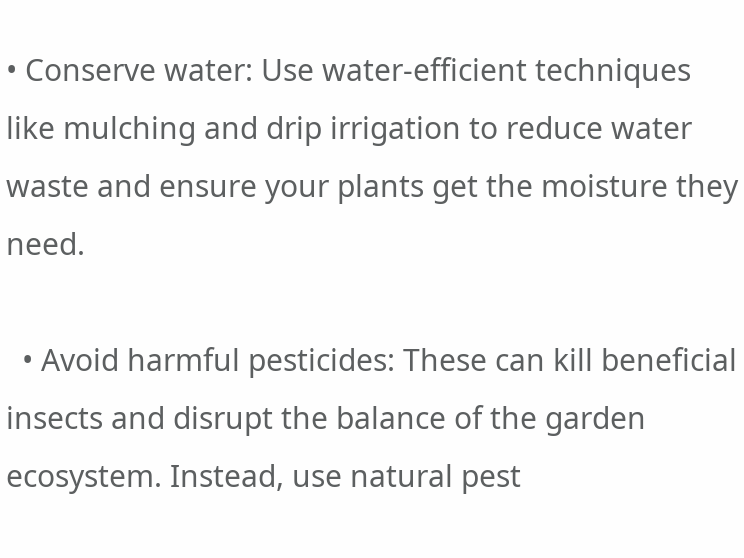• Conserve water: Use water-efficient techniques like mulching and drip irrigation to reduce water waste and ensure your plants get the moisture they need.

  • Avoid harmful pesticides: These can kill beneficial insects and disrupt the balance of the garden ecosystem. Instead, use natural pest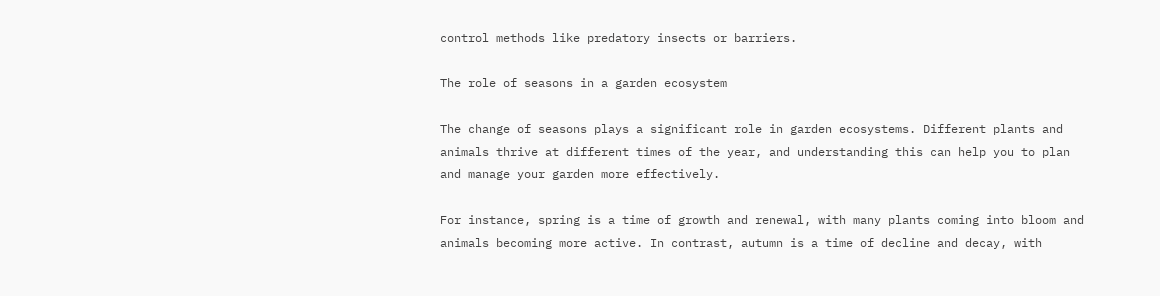control methods like predatory insects or barriers.

The role of seasons in a garden ecosystem

The change of seasons plays a significant role in garden ecosystems. Different plants and animals thrive at different times of the year, and understanding this can help you to plan and manage your garden more effectively.

For instance, spring is a time of growth and renewal, with many plants coming into bloom and animals becoming more active. In contrast, autumn is a time of decline and decay, with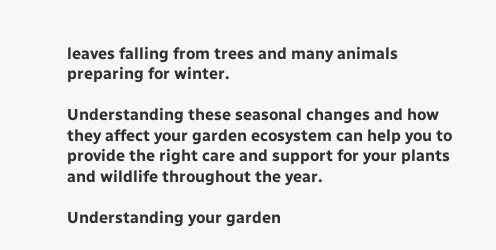leaves falling from trees and many animals preparing for winter.

Understanding these seasonal changes and how they affect your garden ecosystem can help you to provide the right care and support for your plants and wildlife throughout the year.

Understanding your garden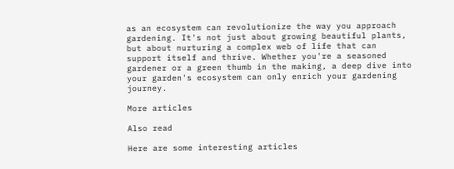as an ecosystem can revolutionize the way you approach gardening. It's not just about growing beautiful plants, but about nurturing a complex web of life that can support itself and thrive. Whether you're a seasoned gardener or a green thumb in the making, a deep dive into your garden's ecosystem can only enrich your gardening journey.

More articles

Also read

Here are some interesting articles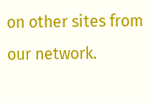on other sites from our network.